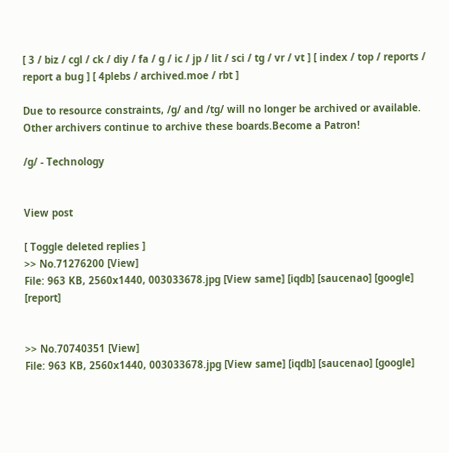[ 3 / biz / cgl / ck / diy / fa / g / ic / jp / lit / sci / tg / vr / vt ] [ index / top / reports / report a bug ] [ 4plebs / archived.moe / rbt ]

Due to resource constraints, /g/ and /tg/ will no longer be archived or available. Other archivers continue to archive these boards.Become a Patron!

/g/ - Technology


View post

[ Toggle deleted replies ]
>> No.71276200 [View]
File: 963 KB, 2560x1440, 003033678.jpg [View same] [iqdb] [saucenao] [google] [report]


>> No.70740351 [View]
File: 963 KB, 2560x1440, 003033678.jpg [View same] [iqdb] [saucenao] [google]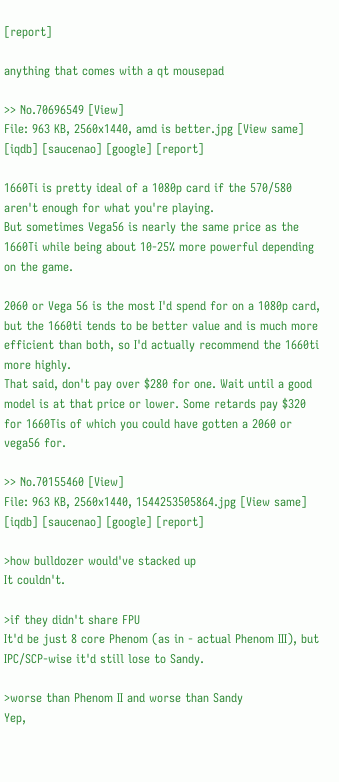[report]

anything that comes with a qt mousepad

>> No.70696549 [View]
File: 963 KB, 2560x1440, amd is better.jpg [View same] [iqdb] [saucenao] [google] [report]

1660Ti is pretty ideal of a 1080p card if the 570/580 aren't enough for what you're playing.
But sometimes Vega56 is nearly the same price as the 1660Ti while being about 10-25% more powerful depending on the game.

2060 or Vega 56 is the most I'd spend for on a 1080p card, but the 1660ti tends to be better value and is much more efficient than both, so I'd actually recommend the 1660ti more highly.
That said, don't pay over $280 for one. Wait until a good model is at that price or lower. Some retards pay $320 for 1660Tis of which you could have gotten a 2060 or vega56 for.

>> No.70155460 [View]
File: 963 KB, 2560x1440, 1544253505864.jpg [View same] [iqdb] [saucenao] [google] [report]

>how bulldozer would've stacked up
It couldn't.

>if they didn't share FPU
It'd be just 8 core Phenom (as in - actual Phenom III), but IPC/SCP-wise it'd still lose to Sandy.

>worse than Phenom II and worse than Sandy
Yep,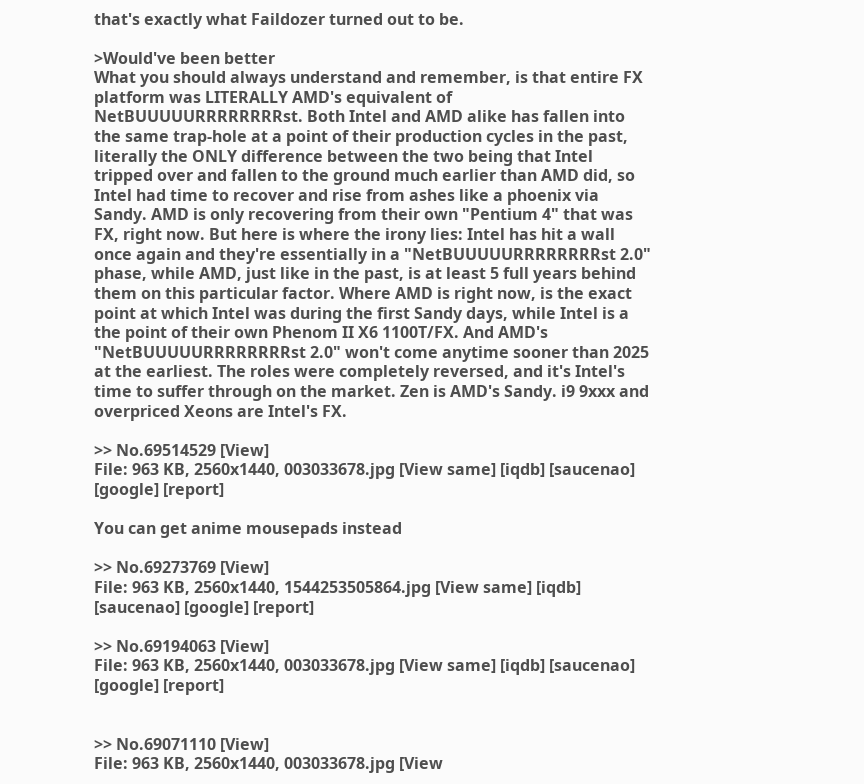that's exactly what Faildozer turned out to be.

>Would've been better
What you should always understand and remember, is that entire FX platform was LITERALLY AMD's equivalent of NetBUUUUURRRRRRRRst. Both Intel and AMD alike has fallen into the same trap-hole at a point of their production cycles in the past, literally the ONLY difference between the two being that Intel tripped over and fallen to the ground much earlier than AMD did, so Intel had time to recover and rise from ashes like a phoenix via Sandy. AMD is only recovering from their own "Pentium 4" that was FX, right now. But here is where the irony lies: Intel has hit a wall once again and they're essentially in a "NetBUUUUURRRRRRRRst 2.0" phase, while AMD, just like in the past, is at least 5 full years behind them on this particular factor. Where AMD is right now, is the exact point at which Intel was during the first Sandy days, while Intel is a the point of their own Phenom II X6 1100T/FX. And AMD's "NetBUUUUURRRRRRRRst 2.0" won't come anytime sooner than 2025 at the earliest. The roles were completely reversed, and it's Intel's time to suffer through on the market. Zen is AMD's Sandy. i9 9xxx and overpriced Xeons are Intel's FX.

>> No.69514529 [View]
File: 963 KB, 2560x1440, 003033678.jpg [View same] [iqdb] [saucenao] [google] [report]

You can get anime mousepads instead

>> No.69273769 [View]
File: 963 KB, 2560x1440, 1544253505864.jpg [View same] [iqdb] [saucenao] [google] [report]

>> No.69194063 [View]
File: 963 KB, 2560x1440, 003033678.jpg [View same] [iqdb] [saucenao] [google] [report]


>> No.69071110 [View]
File: 963 KB, 2560x1440, 003033678.jpg [View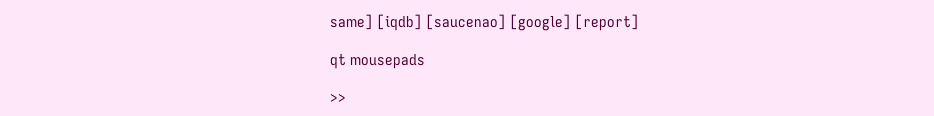same] [iqdb] [saucenao] [google] [report]

qt mousepads

>>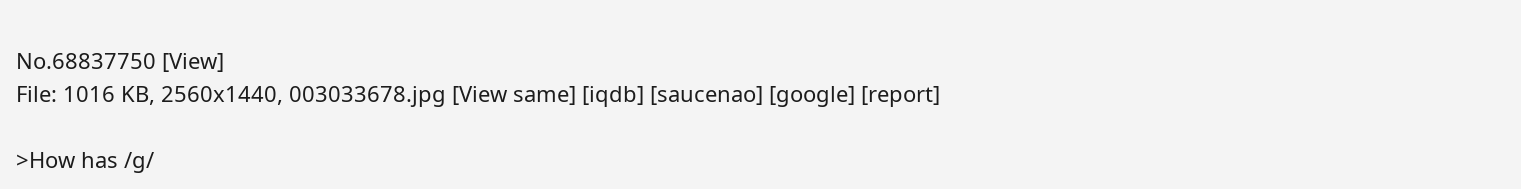No.68837750 [View]
File: 1016 KB, 2560x1440, 003033678.jpg [View same] [iqdb] [saucenao] [google] [report]

>How has /g/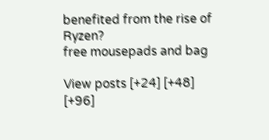benefited from the rise of Ryzen?
free mousepads and bag

View posts [+24] [+48] [+96]